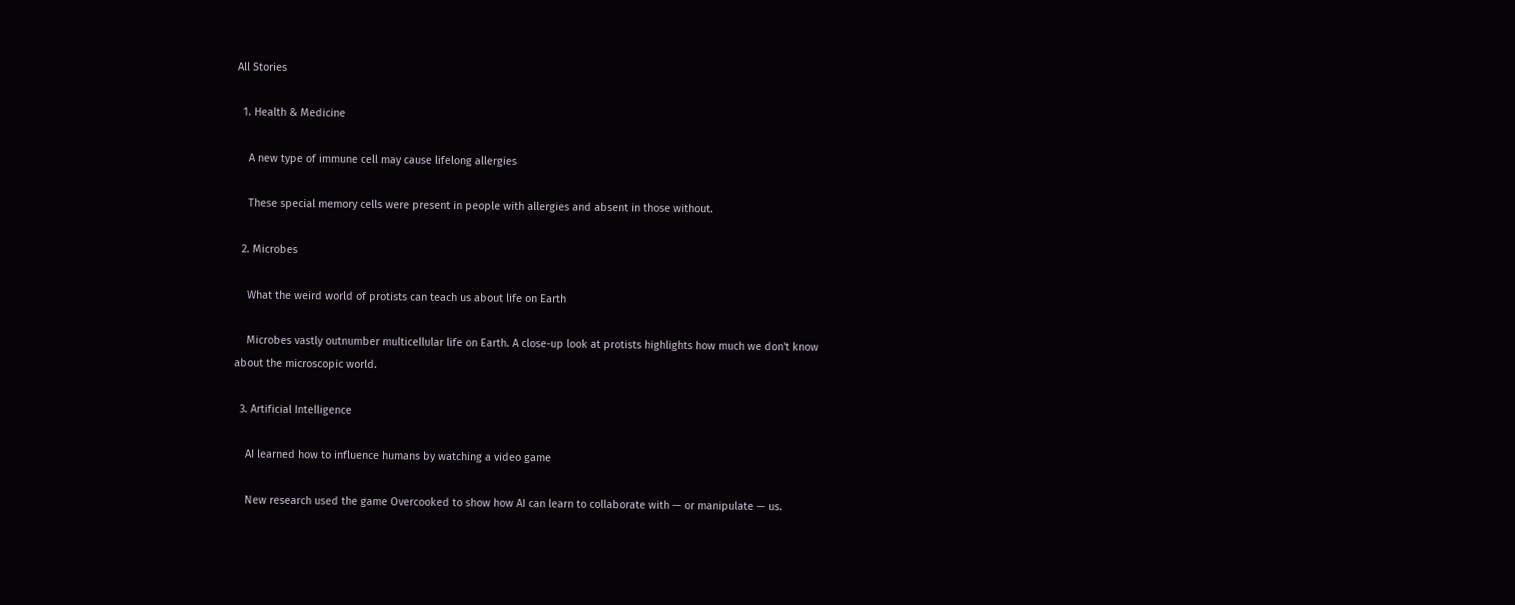All Stories

  1. Health & Medicine

    A new type of immune cell may cause lifelong allergies

    These special memory cells were present in people with allergies and absent in those without.

  2. Microbes

    What the weird world of protists can teach us about life on Earth

    Microbes vastly outnumber multicellular life on Earth. A close-up look at protists highlights how much we don't know about the microscopic world.

  3. Artificial Intelligence

    AI learned how to influence humans by watching a video game

    New research used the game Overcooked to show how AI can learn to collaborate with — or manipulate — us.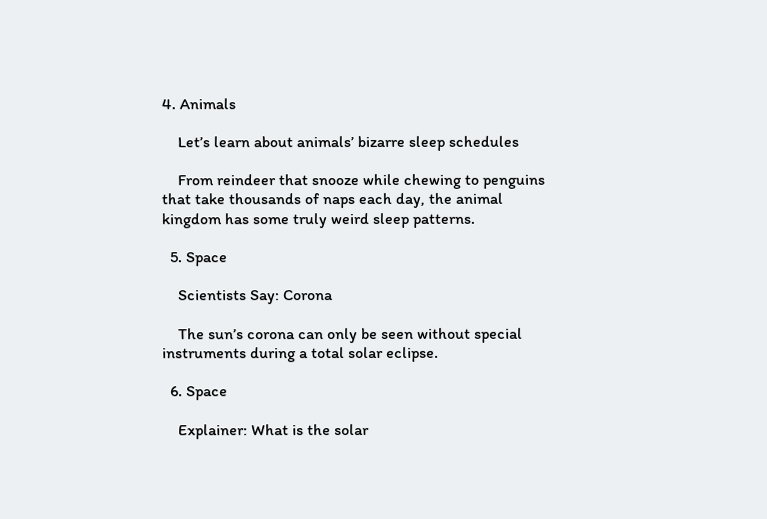4. Animals

    Let’s learn about animals’ bizarre sleep schedules

    From reindeer that snooze while chewing to penguins that take thousands of naps each day, the animal kingdom has some truly weird sleep patterns.

  5. Space

    Scientists Say: Corona

    The sun’s corona can only be seen without special instruments during a total solar eclipse.

  6. Space

    Explainer: What is the solar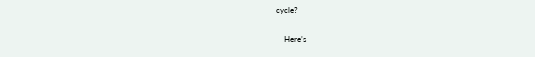cycle?

    Here’s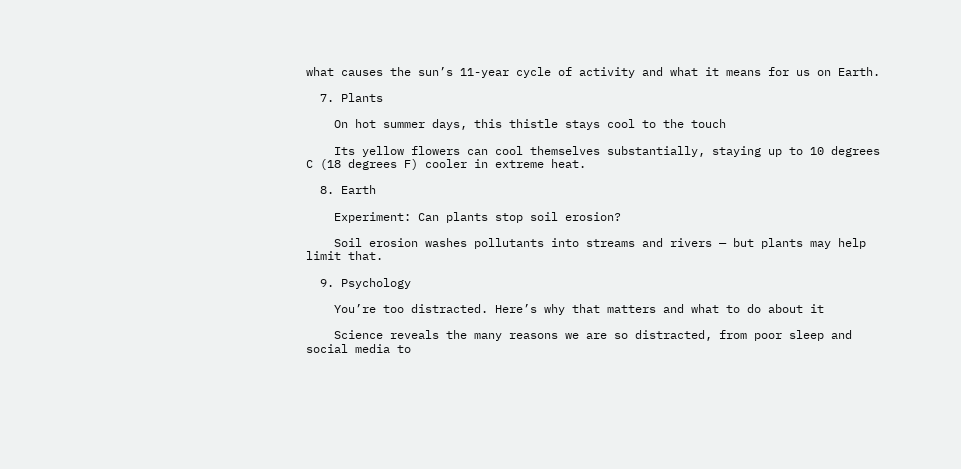what causes the sun’s 11-year cycle of activity and what it means for us on Earth.

  7. Plants

    On hot summer days, this thistle stays cool to the touch

    Its yellow flowers can cool themselves substantially, staying up to 10 degrees C (18 degrees F) cooler in extreme heat.

  8. Earth

    Experiment: Can plants stop soil erosion?

    Soil erosion washes pollutants into streams and rivers — but plants may help limit that.

  9. Psychology

    You’re too distracted. Here’s why that matters and what to do about it

    Science reveals the many reasons we are so distracted, from poor sleep and social media to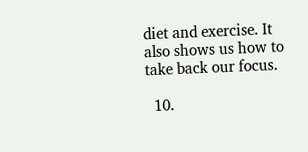diet and exercise. It also shows us how to take back our focus.

  10.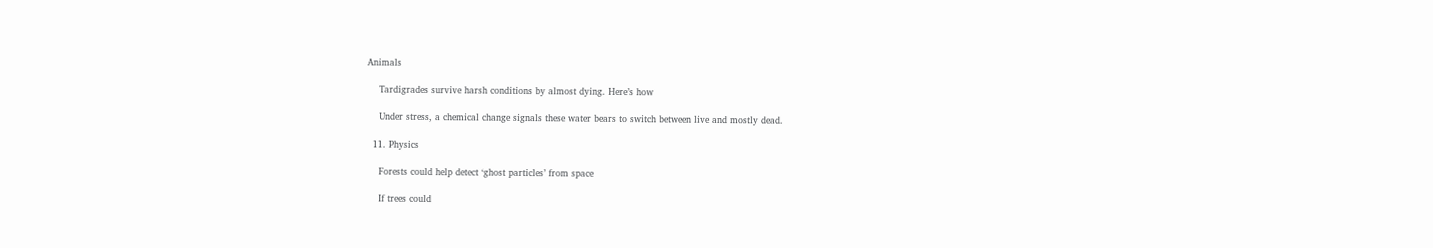Animals

    Tardigrades survive harsh conditions by almost dying. Here’s how

    Under stress, a chemical change signals these water bears to switch between live and mostly dead.

  11. Physics

    Forests could help detect ‘ghost particles’ from space

    If trees could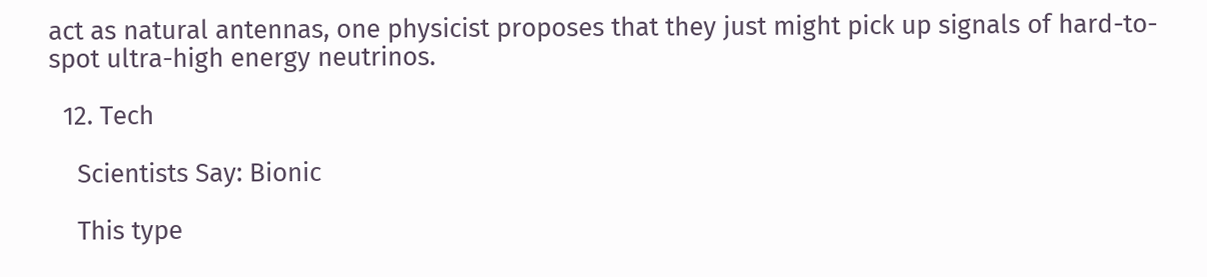act as natural antennas, one physicist proposes that they just might pick up signals of hard-to-spot ultra-high energy neutrinos.

  12. Tech

    Scientists Say: Bionic

    This type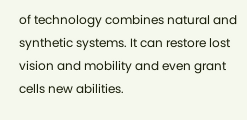of technology combines natural and synthetic systems. It can restore lost vision and mobility and even grant cells new abilities.